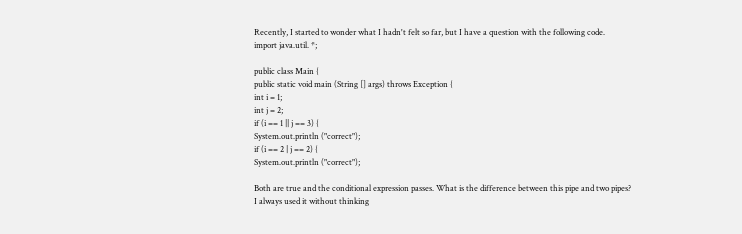Recently, I started to wonder what I hadn't felt so far, but I have a question with the following code.
import java.util. *;

public class Main {
public static void main (String [] args) throws Exception {
int i = 1;
int j = 2;
if (i == 1 || j == 3) {
System.out.println ("correct");
if (i == 2 | j == 2) {
System.out.println ("correct");

Both are true and the conditional expression passes. What is the difference between this pipe and two pipes?
I always used it without thinking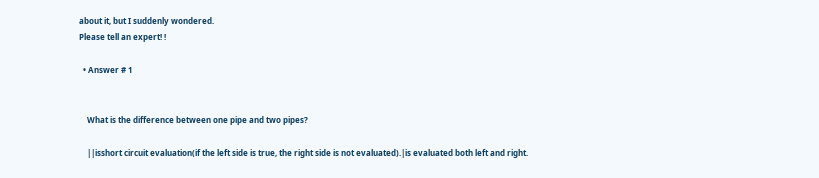about it, but I suddenly wondered.
Please tell an expert! !

  • Answer # 1


    What is the difference between one pipe and two pipes?

    ||isshort circuit evaluation(if the left side is true, the right side is not evaluated).|is evaluated both left and right.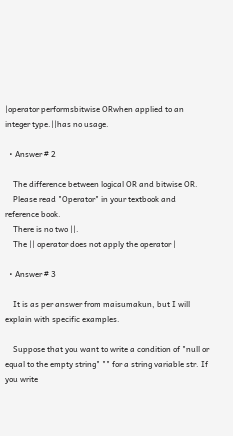|operator performsbitwise ORwhen applied to an integer type.||has no usage.

  • Answer # 2

    The difference between logical OR and bitwise OR.
    Please read "Operator" in your textbook and reference book.
    There is no two ||.
    The || operator does not apply the operator |

  • Answer # 3

    It is as per answer from maisumakun, but I will explain with specific examples.

    Suppose that you want to write a condition of "null or equal to the empty string" "" for a string variable str. If you write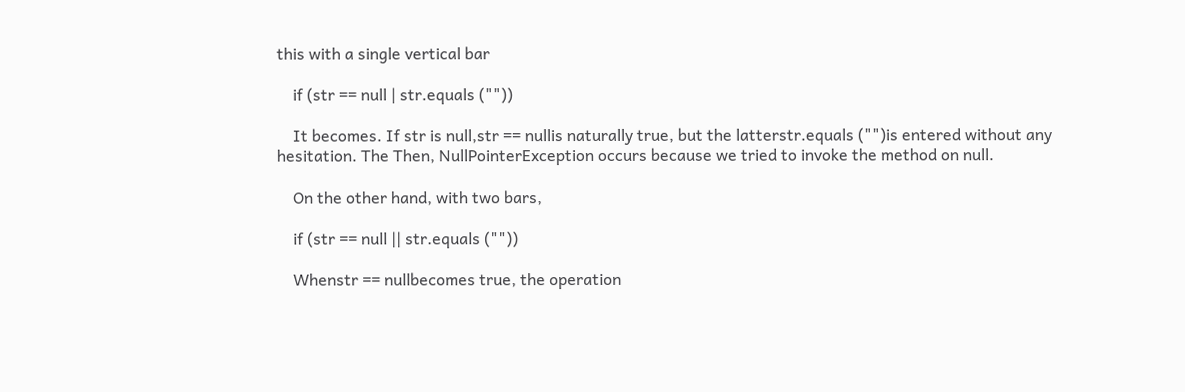this with a single vertical bar

    if (str == null | str.equals (""))

    It becomes. If str is null,str == nullis naturally true, but the latterstr.equals ("")is entered without any hesitation. The Then, NullPointerException occurs because we tried to invoke the method on null.

    On the other hand, with two bars,

    if (str == null || str.equals (""))

    Whenstr == nullbecomes true, the operation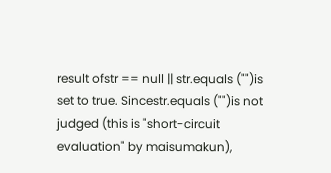result ofstr == null || str.equals ("")is set to true. Sincestr.equals ("")is not judged (this is "short-circuit evaluation" by maisumakun),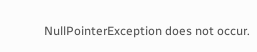NullPointerException does not occur.